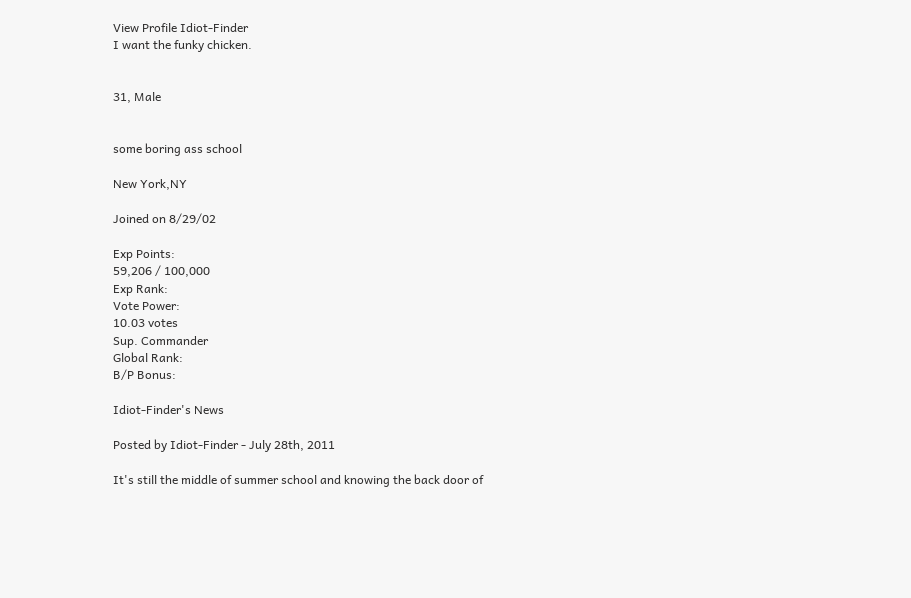View Profile Idiot-Finder
I want the funky chicken.


31, Male


some boring ass school

New York,NY

Joined on 8/29/02

Exp Points:
59,206 / 100,000
Exp Rank:
Vote Power:
10.03 votes
Sup. Commander
Global Rank:
B/P Bonus:

Idiot-Finder's News

Posted by Idiot-Finder - July 28th, 2011

It's still the middle of summer school and knowing the back door of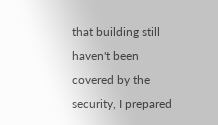that building still haven't been covered by the security, I prepared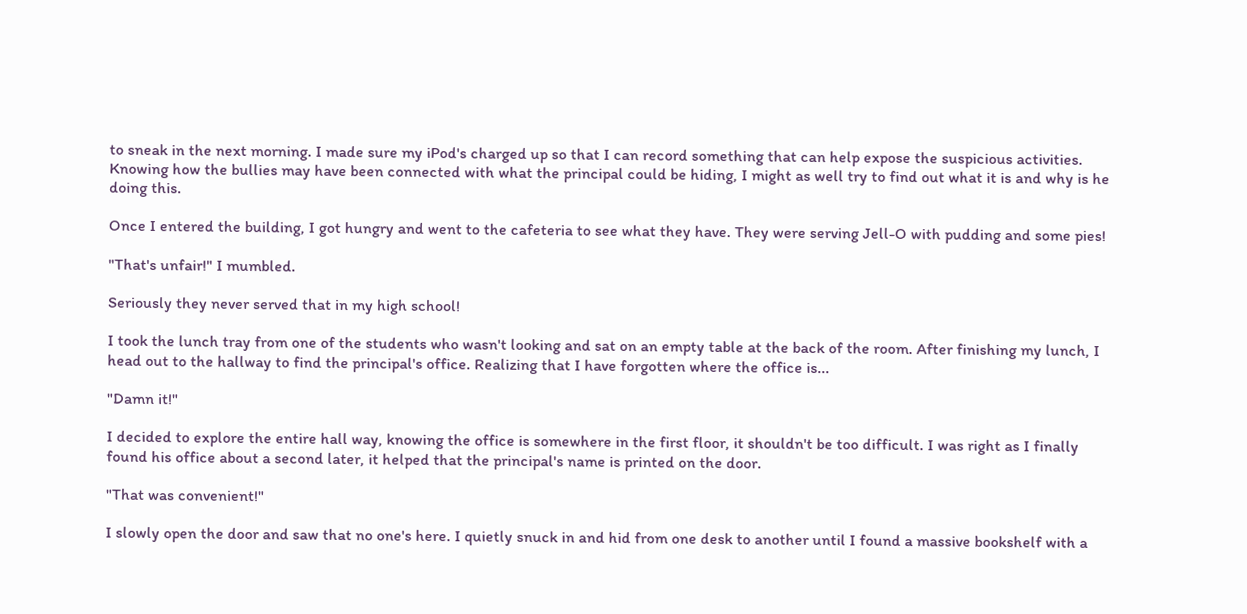to sneak in the next morning. I made sure my iPod's charged up so that I can record something that can help expose the suspicious activities. Knowing how the bullies may have been connected with what the principal could be hiding, I might as well try to find out what it is and why is he doing this.

Once I entered the building, I got hungry and went to the cafeteria to see what they have. They were serving Jell-O with pudding and some pies!

"That's unfair!" I mumbled.

Seriously they never served that in my high school!

I took the lunch tray from one of the students who wasn't looking and sat on an empty table at the back of the room. After finishing my lunch, I head out to the hallway to find the principal's office. Realizing that I have forgotten where the office is...

"Damn it!"

I decided to explore the entire hall way, knowing the office is somewhere in the first floor, it shouldn't be too difficult. I was right as I finally found his office about a second later, it helped that the principal's name is printed on the door.

"That was convenient!"

I slowly open the door and saw that no one's here. I quietly snuck in and hid from one desk to another until I found a massive bookshelf with a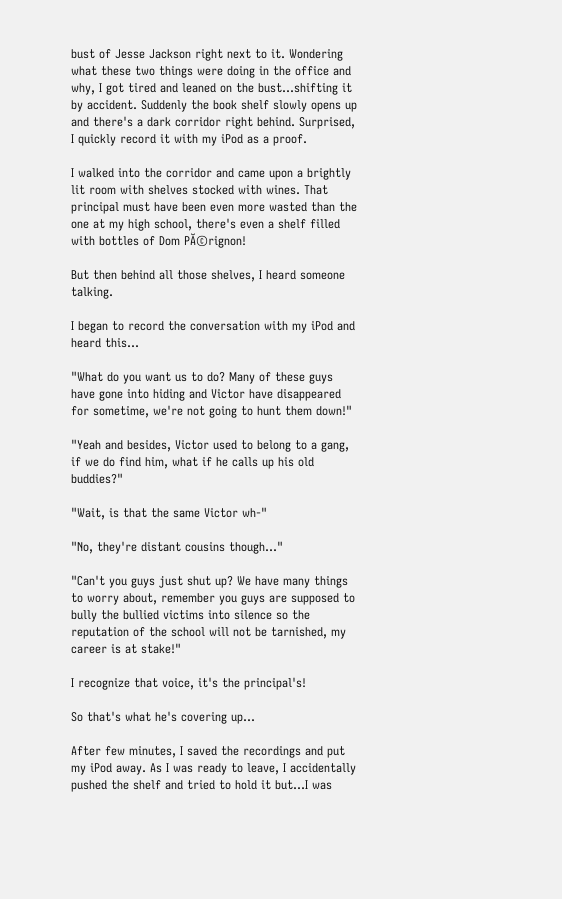bust of Jesse Jackson right next to it. Wondering what these two things were doing in the office and why, I got tired and leaned on the bust...shifting it by accident. Suddenly the book shelf slowly opens up and there's a dark corridor right behind. Surprised, I quickly record it with my iPod as a proof.

I walked into the corridor and came upon a brightly lit room with shelves stocked with wines. That principal must have been even more wasted than the one at my high school, there's even a shelf filled with bottles of Dom PĂ©rignon!

But then behind all those shelves, I heard someone talking.

I began to record the conversation with my iPod and heard this...

"What do you want us to do? Many of these guys have gone into hiding and Victor have disappeared for sometime, we're not going to hunt them down!"

"Yeah and besides, Victor used to belong to a gang, if we do find him, what if he calls up his old buddies?"

"Wait, is that the same Victor wh-"

"No, they're distant cousins though..."

"Can't you guys just shut up? We have many things to worry about, remember you guys are supposed to bully the bullied victims into silence so the reputation of the school will not be tarnished, my career is at stake!"

I recognize that voice, it's the principal's!

So that's what he's covering up...

After few minutes, I saved the recordings and put my iPod away. As I was ready to leave, I accidentally pushed the shelf and tried to hold it but...I was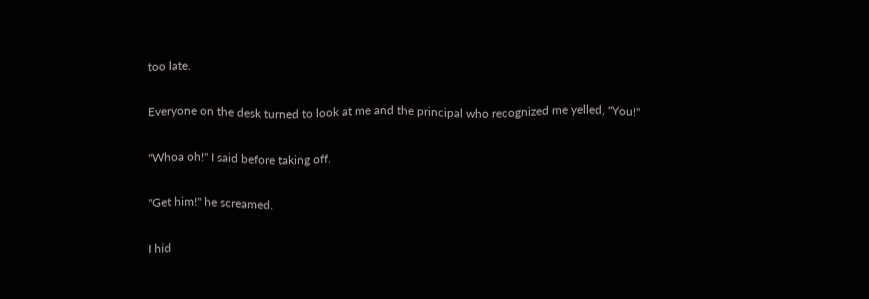too late.

Everyone on the desk turned to look at me and the principal who recognized me yelled, "You!"

"Whoa oh!" I said before taking off.

"Get him!" he screamed.

I hid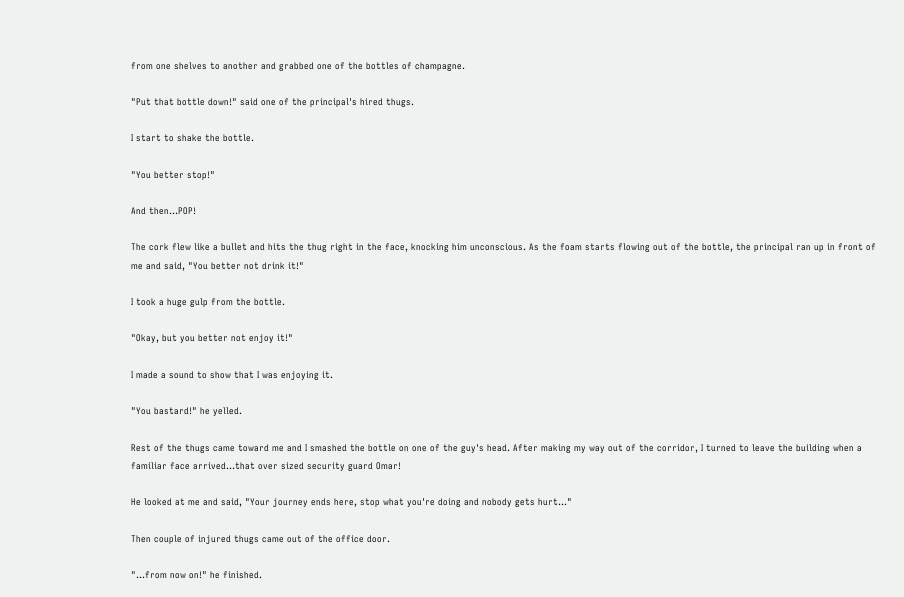from one shelves to another and grabbed one of the bottles of champagne.

"Put that bottle down!" said one of the principal's hired thugs.

I start to shake the bottle.

"You better stop!"

And then...POP!

The cork flew like a bullet and hits the thug right in the face, knocking him unconscious. As the foam starts flowing out of the bottle, the principal ran up in front of me and said, "You better not drink it!"

I took a huge gulp from the bottle.

"Okay, but you better not enjoy it!"

I made a sound to show that I was enjoying it.

"You bastard!" he yelled.

Rest of the thugs came toward me and I smashed the bottle on one of the guy's head. After making my way out of the corridor, I turned to leave the building when a familiar face arrived...that over sized security guard Omar!

He looked at me and said, "Your journey ends here, stop what you're doing and nobody gets hurt..."

Then couple of injured thugs came out of the office door.

"...from now on!" he finished.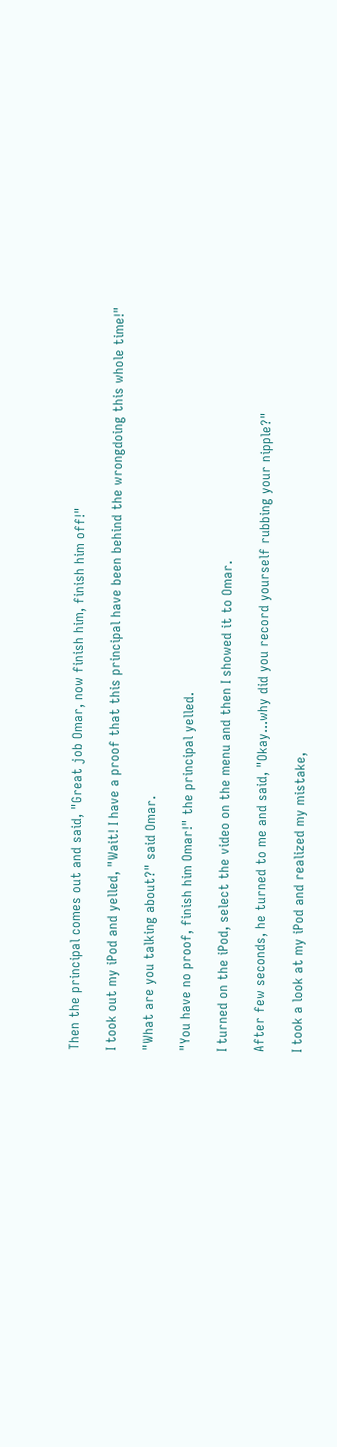Then the principal comes out and said, "Great job Omar, now finish him, finish him off!"

I took out my iPod and yelled, "Wait! I have a proof that this principal have been behind the wrongdoing this whole time!"

"What are you talking about?" said Omar.

"You have no proof, finish him Omar!" the principal yelled.

I turned on the iPod, select the video on the menu and then I showed it to Omar.

After few seconds, he turned to me and said, "Okay...why did you record yourself rubbing your nipple?"

I took a look at my iPod and realized my mistake,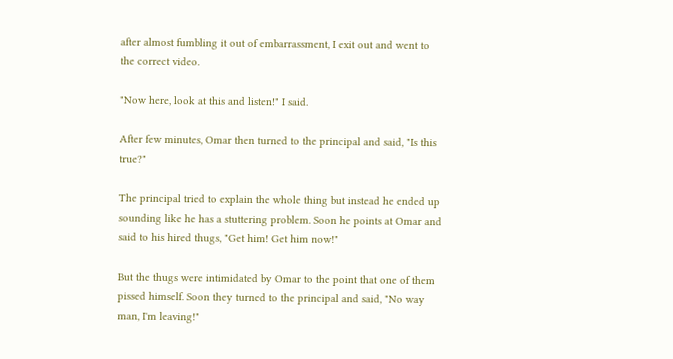after almost fumbling it out of embarrassment, I exit out and went to the correct video.

"Now here, look at this and listen!" I said.

After few minutes, Omar then turned to the principal and said, "Is this true?"

The principal tried to explain the whole thing but instead he ended up sounding like he has a stuttering problem. Soon he points at Omar and said to his hired thugs, "Get him! Get him now!"

But the thugs were intimidated by Omar to the point that one of them pissed himself. Soon they turned to the principal and said, "No way man, I'm leaving!"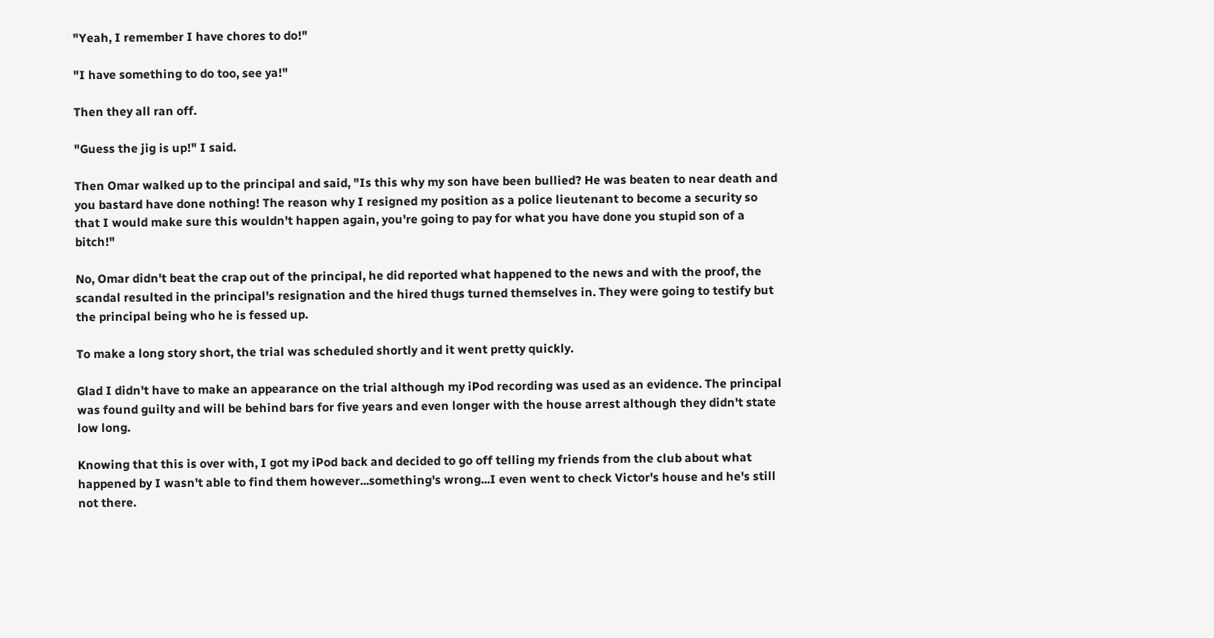"Yeah, I remember I have chores to do!"

"I have something to do too, see ya!"

Then they all ran off.

"Guess the jig is up!" I said.

Then Omar walked up to the principal and said, "Is this why my son have been bullied? He was beaten to near death and you bastard have done nothing! The reason why I resigned my position as a police lieutenant to become a security so that I would make sure this wouldn't happen again, you're going to pay for what you have done you stupid son of a bitch!"

No, Omar didn't beat the crap out of the principal, he did reported what happened to the news and with the proof, the scandal resulted in the principal's resignation and the hired thugs turned themselves in. They were going to testify but the principal being who he is fessed up.

To make a long story short, the trial was scheduled shortly and it went pretty quickly.

Glad I didn't have to make an appearance on the trial although my iPod recording was used as an evidence. The principal was found guilty and will be behind bars for five years and even longer with the house arrest although they didn't state low long.

Knowing that this is over with, I got my iPod back and decided to go off telling my friends from the club about what happened by I wasn't able to find them however...something's wrong...I even went to check Victor's house and he's still not there.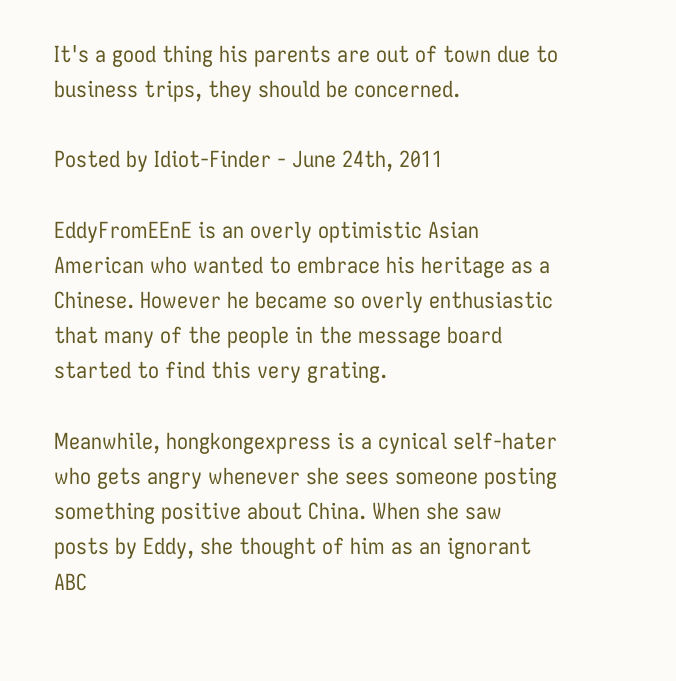It's a good thing his parents are out of town due to business trips, they should be concerned.

Posted by Idiot-Finder - June 24th, 2011

EddyFromEEnE is an overly optimistic Asian American who wanted to embrace his heritage as a Chinese. However he became so overly enthusiastic that many of the people in the message board started to find this very grating.

Meanwhile, hongkongexpress is a cynical self-hater who gets angry whenever she sees someone posting something positive about China. When she saw posts by Eddy, she thought of him as an ignorant ABC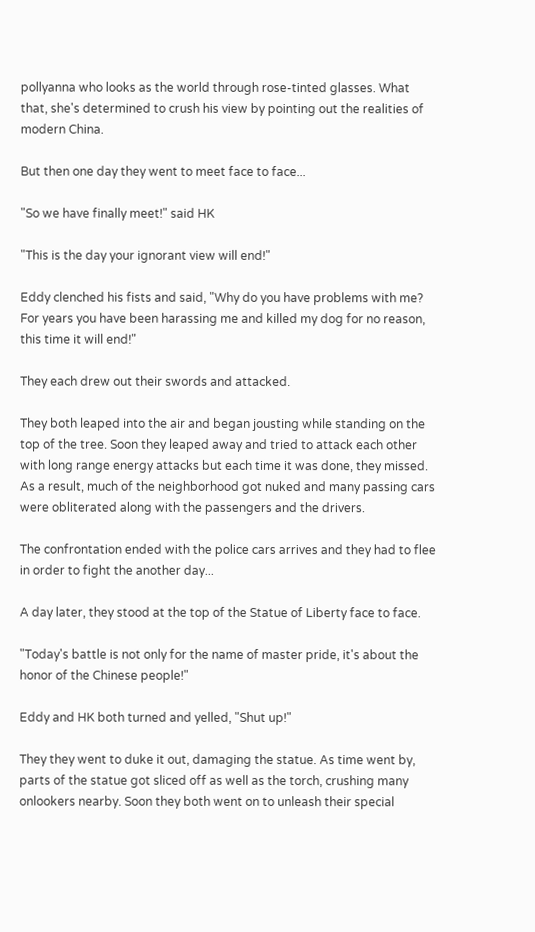pollyanna who looks as the world through rose-tinted glasses. What that, she's determined to crush his view by pointing out the realities of modern China.

But then one day they went to meet face to face...

"So we have finally meet!" said HK

"This is the day your ignorant view will end!"

Eddy clenched his fists and said, "Why do you have problems with me? For years you have been harassing me and killed my dog for no reason, this time it will end!"

They each drew out their swords and attacked.

They both leaped into the air and began jousting while standing on the top of the tree. Soon they leaped away and tried to attack each other with long range energy attacks but each time it was done, they missed. As a result, much of the neighborhood got nuked and many passing cars were obliterated along with the passengers and the drivers.

The confrontation ended with the police cars arrives and they had to flee in order to fight the another day...

A day later, they stood at the top of the Statue of Liberty face to face.

"Today's battle is not only for the name of master pride, it's about the honor of the Chinese people!"

Eddy and HK both turned and yelled, "Shut up!"

They they went to duke it out, damaging the statue. As time went by, parts of the statue got sliced off as well as the torch, crushing many onlookers nearby. Soon they both went on to unleash their special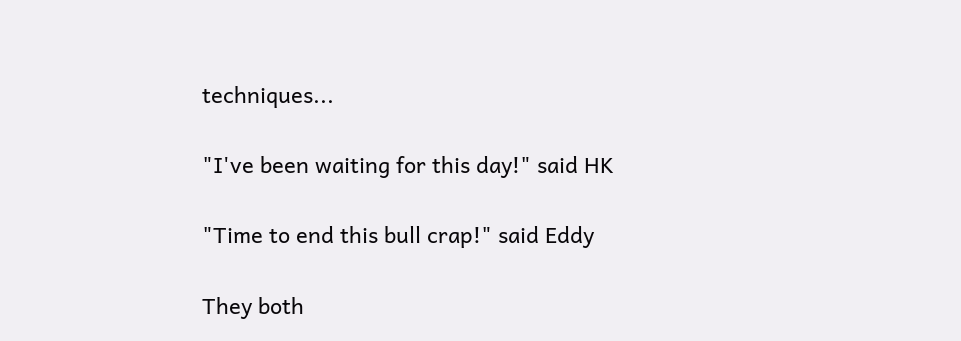techniques...

"I've been waiting for this day!" said HK

"Time to end this bull crap!" said Eddy

They both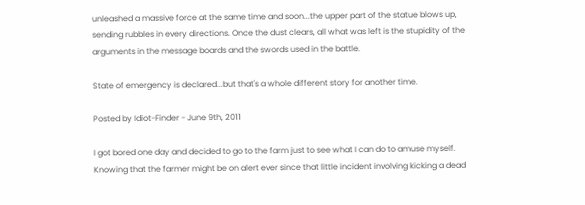unleashed a massive force at the same time and soon...the upper part of the statue blows up, sending rubbles in every directions. Once the dust clears, all what was left is the stupidity of the arguments in the message boards and the swords used in the battle.

State of emergency is declared...but that's a whole different story for another time.

Posted by Idiot-Finder - June 9th, 2011

I got bored one day and decided to go to the farm just to see what I can do to amuse myself. Knowing that the farmer might be on alert ever since that little incident involving kicking a dead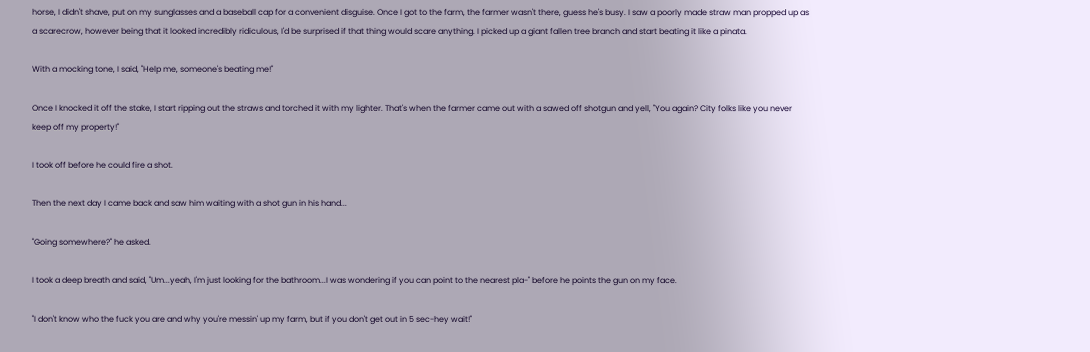horse, I didn't shave, put on my sunglasses and a baseball cap for a convenient disguise. Once I got to the farm, the farmer wasn't there, guess he's busy. I saw a poorly made straw man propped up as a scarecrow, however being that it looked incredibly ridiculous, I'd be surprised if that thing would scare anything. I picked up a giant fallen tree branch and start beating it like a pinata.

With a mocking tone, I said, "Help me, someone's beating me!"

Once I knocked it off the stake, I start ripping out the straws and torched it with my lighter. That's when the farmer came out with a sawed off shotgun and yell, "You again? City folks like you never keep off my property!"

I took off before he could fire a shot.

Then the next day I came back and saw him waiting with a shot gun in his hand...

"Going somewhere?" he asked.

I took a deep breath and said, "Um...yeah, I'm just looking for the bathroom...I was wondering if you can point to the nearest pla-" before he points the gun on my face.

"I don't know who the fuck you are and why you're messin' up my farm, but if you don't get out in 5 sec-hey wait!"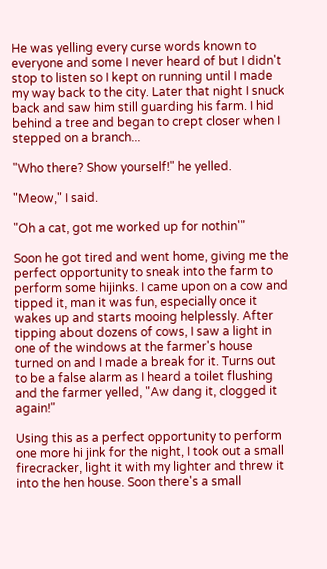He was yelling every curse words known to everyone and some I never heard of but I didn't stop to listen so I kept on running until I made my way back to the city. Later that night I snuck back and saw him still guarding his farm. I hid behind a tree and began to crept closer when I stepped on a branch...

"Who there? Show yourself!" he yelled.

"Meow," I said.

"Oh a cat, got me worked up for nothin'"

Soon he got tired and went home, giving me the perfect opportunity to sneak into the farm to perform some hijinks. I came upon on a cow and tipped it, man it was fun, especially once it wakes up and starts mooing helplessly. After tipping about dozens of cows, I saw a light in one of the windows at the farmer's house turned on and I made a break for it. Turns out to be a false alarm as I heard a toilet flushing and the farmer yelled, "Aw dang it, clogged it again!"

Using this as a perfect opportunity to perform one more hi jink for the night, I took out a small firecracker, light it with my lighter and threw it into the hen house. Soon there's a small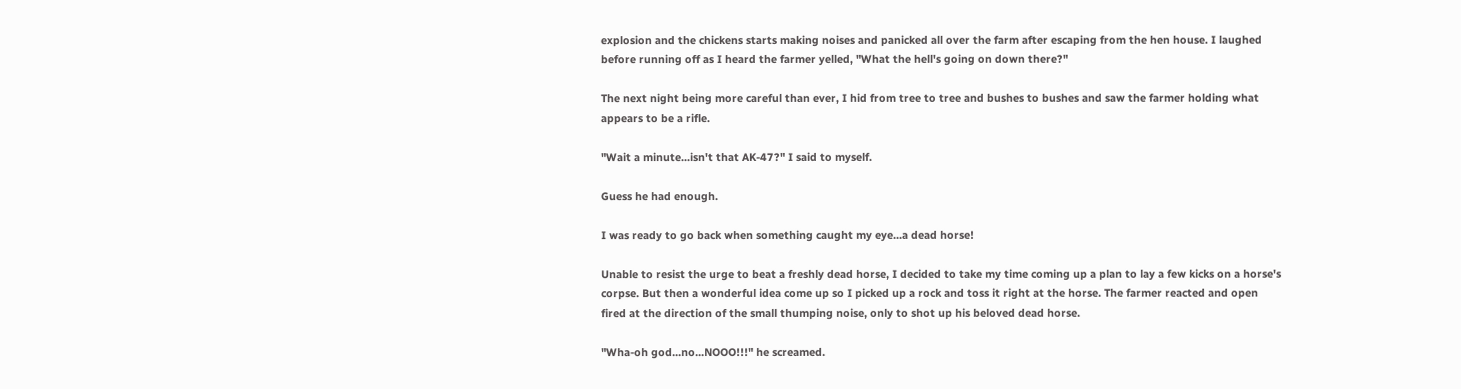explosion and the chickens starts making noises and panicked all over the farm after escaping from the hen house. I laughed before running off as I heard the farmer yelled, "What the hell's going on down there?"

The next night being more careful than ever, I hid from tree to tree and bushes to bushes and saw the farmer holding what appears to be a rifle.

"Wait a minute...isn't that AK-47?" I said to myself.

Guess he had enough.

I was ready to go back when something caught my eye...a dead horse!

Unable to resist the urge to beat a freshly dead horse, I decided to take my time coming up a plan to lay a few kicks on a horse's corpse. But then a wonderful idea come up so I picked up a rock and toss it right at the horse. The farmer reacted and open fired at the direction of the small thumping noise, only to shot up his beloved dead horse.

"Wha-oh god...no...NOOO!!!" he screamed.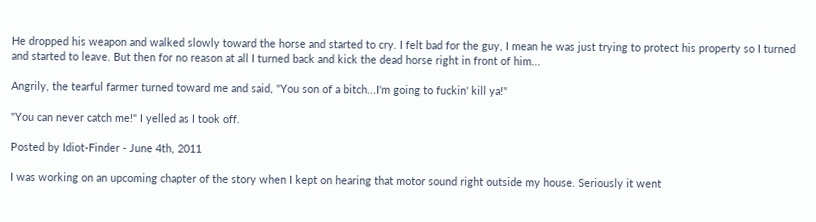He dropped his weapon and walked slowly toward the horse and started to cry. I felt bad for the guy, I mean he was just trying to protect his property so I turned and started to leave. But then for no reason at all I turned back and kick the dead horse right in front of him...

Angrily, the tearful farmer turned toward me and said, "You son of a bitch...I'm going to fuckin' kill ya!"

"You can never catch me!" I yelled as I took off.

Posted by Idiot-Finder - June 4th, 2011

I was working on an upcoming chapter of the story when I kept on hearing that motor sound right outside my house. Seriously it went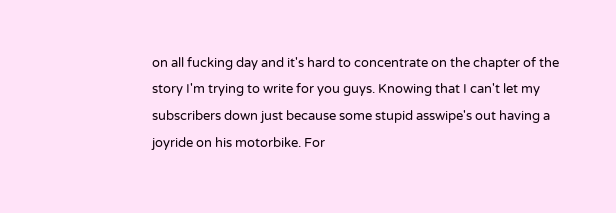on all fucking day and it's hard to concentrate on the chapter of the story I'm trying to write for you guys. Knowing that I can't let my subscribers down just because some stupid asswipe's out having a joyride on his motorbike. For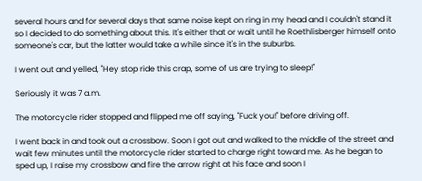several hours and for several days that same noise kept on ring in my head and I couldn't stand it so I decided to do something about this. It's either that or wait until he Roethlisberger himself onto someone's car, but the latter would take a while since it's in the suburbs.

I went out and yelled, "Hey stop ride this crap, some of us are trying to sleep!"

Seriously it was 7 a.m.

The motorcycle rider stopped and flipped me off saying, "Fuck you!" before driving off.

I went back in and took out a crossbow. Soon I got out and walked to the middle of the street and wait few minutes until the motorcycle rider started to charge right toward me. As he began to sped up, I raise my crossbow and fire the arrow right at his face and soon I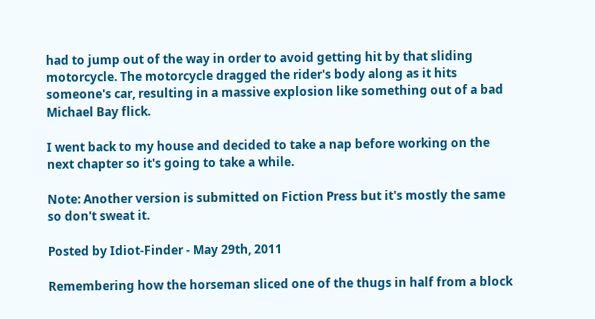had to jump out of the way in order to avoid getting hit by that sliding motorcycle. The motorcycle dragged the rider's body along as it hits someone's car, resulting in a massive explosion like something out of a bad Michael Bay flick.

I went back to my house and decided to take a nap before working on the next chapter so it's going to take a while.

Note: Another version is submitted on Fiction Press but it's mostly the same so don't sweat it.

Posted by Idiot-Finder - May 29th, 2011

Remembering how the horseman sliced one of the thugs in half from a block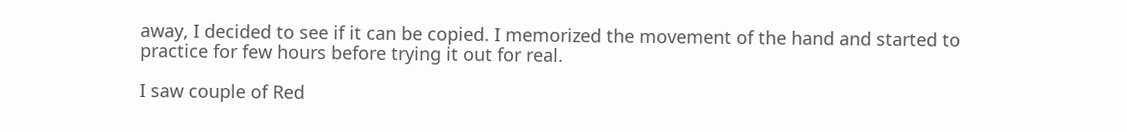away, I decided to see if it can be copied. I memorized the movement of the hand and started to practice for few hours before trying it out for real.

I saw couple of Red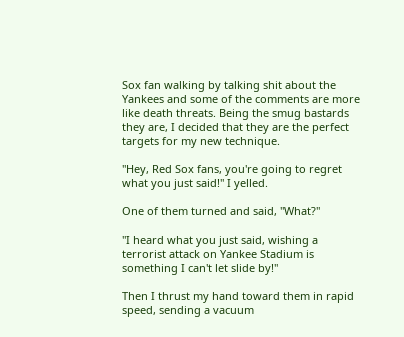Sox fan walking by talking shit about the Yankees and some of the comments are more like death threats. Being the smug bastards they are, I decided that they are the perfect targets for my new technique.

"Hey, Red Sox fans, you're going to regret what you just said!" I yelled.

One of them turned and said, "What?"

"I heard what you just said, wishing a terrorist attack on Yankee Stadium is something I can't let slide by!"

Then I thrust my hand toward them in rapid speed, sending a vacuum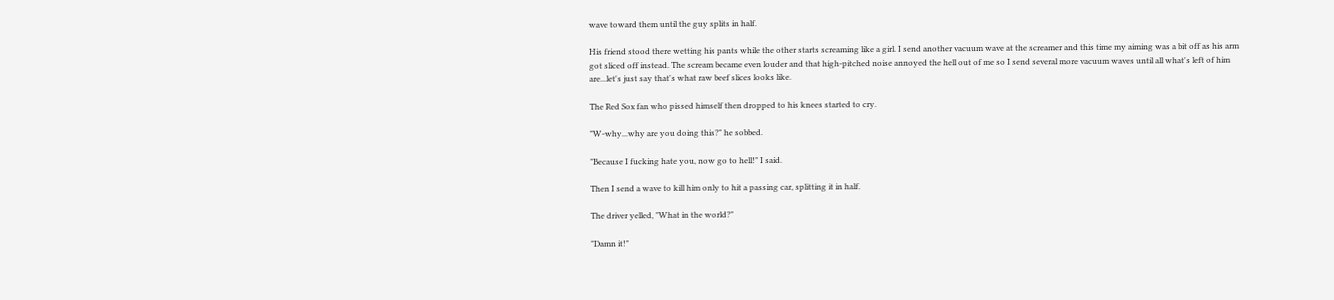wave toward them until the guy splits in half.

His friend stood there wetting his pants while the other starts screaming like a girl. I send another vacuum wave at the screamer and this time my aiming was a bit off as his arm got sliced off instead. The scream became even louder and that high-pitched noise annoyed the hell out of me so I send several more vacuum waves until all what's left of him are...let's just say that's what raw beef slices looks like.

The Red Sox fan who pissed himself then dropped to his knees started to cry.

"W-why...why are you doing this?" he sobbed.

"Because I fucking hate you, now go to hell!" I said.

Then I send a wave to kill him only to hit a passing car, splitting it in half.

The driver yelled, "What in the world?"

"Damn it!"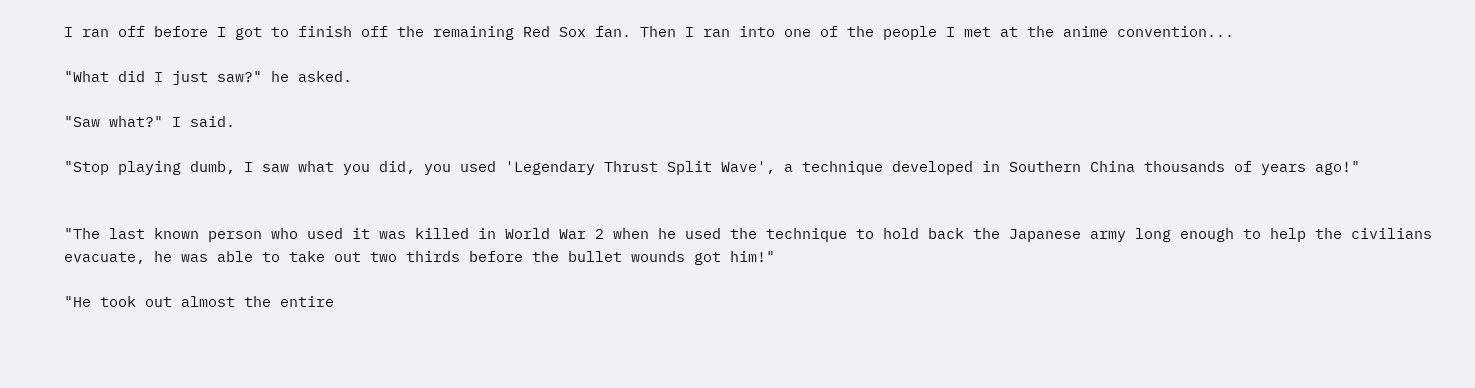I ran off before I got to finish off the remaining Red Sox fan. Then I ran into one of the people I met at the anime convention...

"What did I just saw?" he asked.

"Saw what?" I said.

"Stop playing dumb, I saw what you did, you used 'Legendary Thrust Split Wave', a technique developed in Southern China thousands of years ago!"


"The last known person who used it was killed in World War 2 when he used the technique to hold back the Japanese army long enough to help the civilians evacuate, he was able to take out two thirds before the bullet wounds got him!"

"He took out almost the entire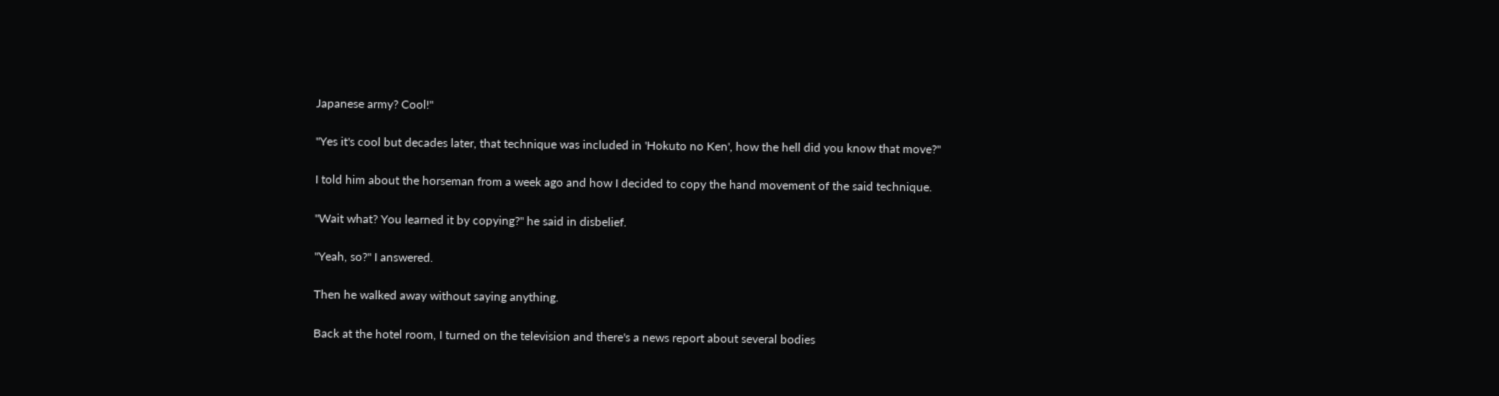Japanese army? Cool!"

"Yes it's cool but decades later, that technique was included in 'Hokuto no Ken', how the hell did you know that move?"

I told him about the horseman from a week ago and how I decided to copy the hand movement of the said technique.

"Wait what? You learned it by copying?" he said in disbelief.

"Yeah, so?" I answered.

Then he walked away without saying anything.

Back at the hotel room, I turned on the television and there's a news report about several bodies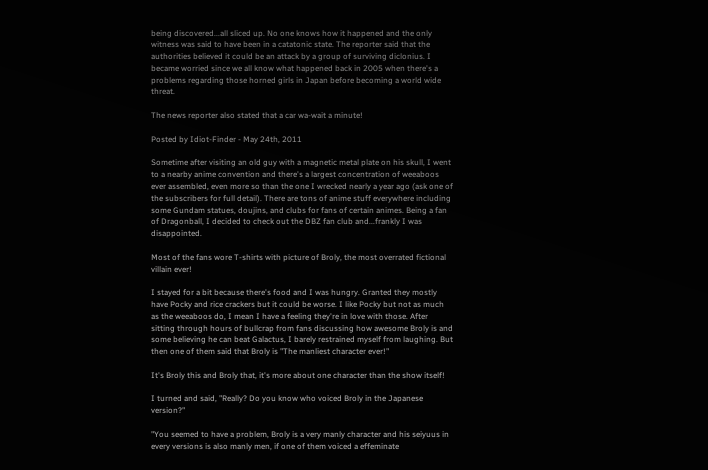being discovered...all sliced up. No one knows how it happened and the only witness was said to have been in a catatonic state. The reporter said that the authorities believed it could be an attack by a group of surviving diclonius. I became worried since we all know what happened back in 2005 when there's a problems regarding those horned girls in Japan before becoming a world wide threat.

The news reporter also stated that a car wa-wait a minute!

Posted by Idiot-Finder - May 24th, 2011

Sometime after visiting an old guy with a magnetic metal plate on his skull, I went to a nearby anime convention and there's a largest concentration of weeaboos ever assembled, even more so than the one I wrecked nearly a year ago (ask one of the subscribers for full detail). There are tons of anime stuff everywhere including some Gundam statues, doujins, and clubs for fans of certain animes. Being a fan of Dragonball, I decided to check out the DBZ fan club and...frankly I was disappointed.

Most of the fans wore T-shirts with picture of Broly, the most overrated fictional villain ever!

I stayed for a bit because there's food and I was hungry. Granted they mostly have Pocky and rice crackers but it could be worse. I like Pocky but not as much as the weeaboos do, I mean I have a feeling they're in love with those. After sitting through hours of bullcrap from fans discussing how awesome Broly is and some believing he can beat Galactus, I barely restrained myself from laughing. But then one of them said that Broly is "The manliest character ever!"

It's Broly this and Broly that, it's more about one character than the show itself!

I turned and said, "Really? Do you know who voiced Broly in the Japanese version?"

"You seemed to have a problem, Broly is a very manly character and his seiyuus in every versions is also manly men, if one of them voiced a effeminate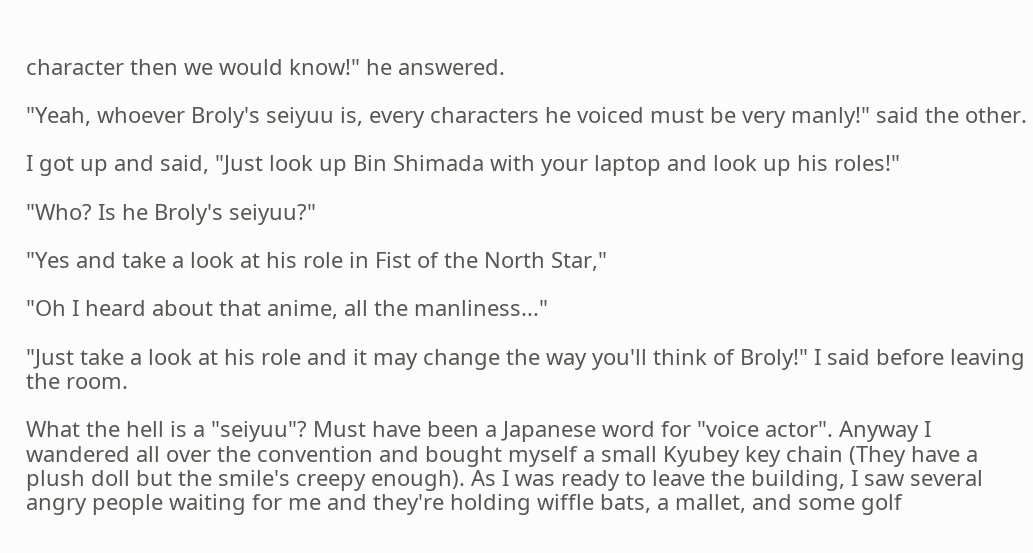character then we would know!" he answered.

"Yeah, whoever Broly's seiyuu is, every characters he voiced must be very manly!" said the other.

I got up and said, "Just look up Bin Shimada with your laptop and look up his roles!"

"Who? Is he Broly's seiyuu?"

"Yes and take a look at his role in Fist of the North Star,"

"Oh I heard about that anime, all the manliness..."

"Just take a look at his role and it may change the way you'll think of Broly!" I said before leaving the room.

What the hell is a "seiyuu"? Must have been a Japanese word for "voice actor". Anyway I wandered all over the convention and bought myself a small Kyubey key chain (They have a plush doll but the smile's creepy enough). As I was ready to leave the building, I saw several angry people waiting for me and they're holding wiffle bats, a mallet, and some golf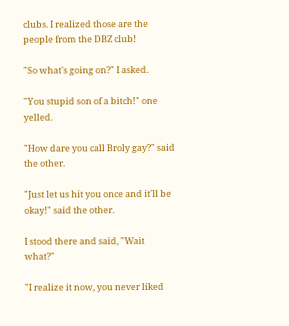clubs. I realized those are the people from the DBZ club!

"So what's going on?" I asked.

"You stupid son of a bitch!" one yelled.

"How dare you call Broly gay?" said the other.

"Just let us hit you once and it'll be okay!" said the other.

I stood there and said, "Wait what?"

"I realize it now, you never liked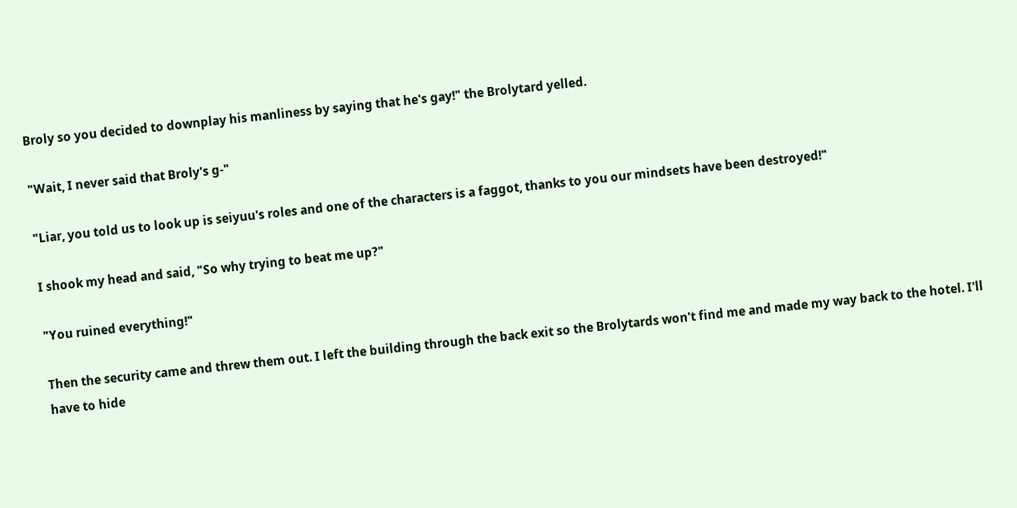Broly so you decided to downplay his manliness by saying that he's gay!" the Brolytard yelled.

"Wait, I never said that Broly's g-"

"Liar, you told us to look up is seiyuu's roles and one of the characters is a faggot, thanks to you our mindsets have been destroyed!"

I shook my head and said, "So why trying to beat me up?"

"You ruined everything!"

Then the security came and threw them out. I left the building through the back exit so the Brolytards won't find me and made my way back to the hotel. I'll have to hide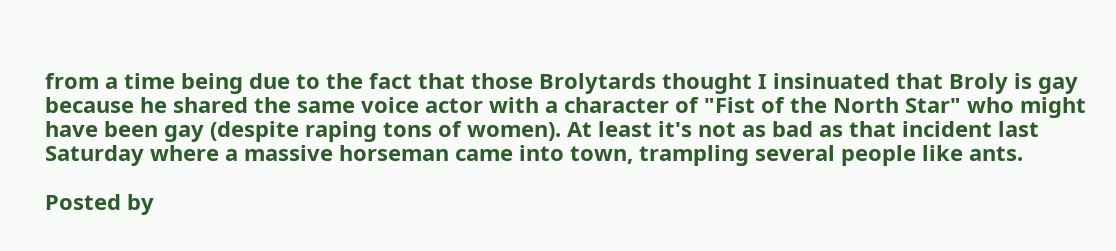from a time being due to the fact that those Brolytards thought I insinuated that Broly is gay because he shared the same voice actor with a character of "Fist of the North Star" who might have been gay (despite raping tons of women). At least it's not as bad as that incident last Saturday where a massive horseman came into town, trampling several people like ants.

Posted by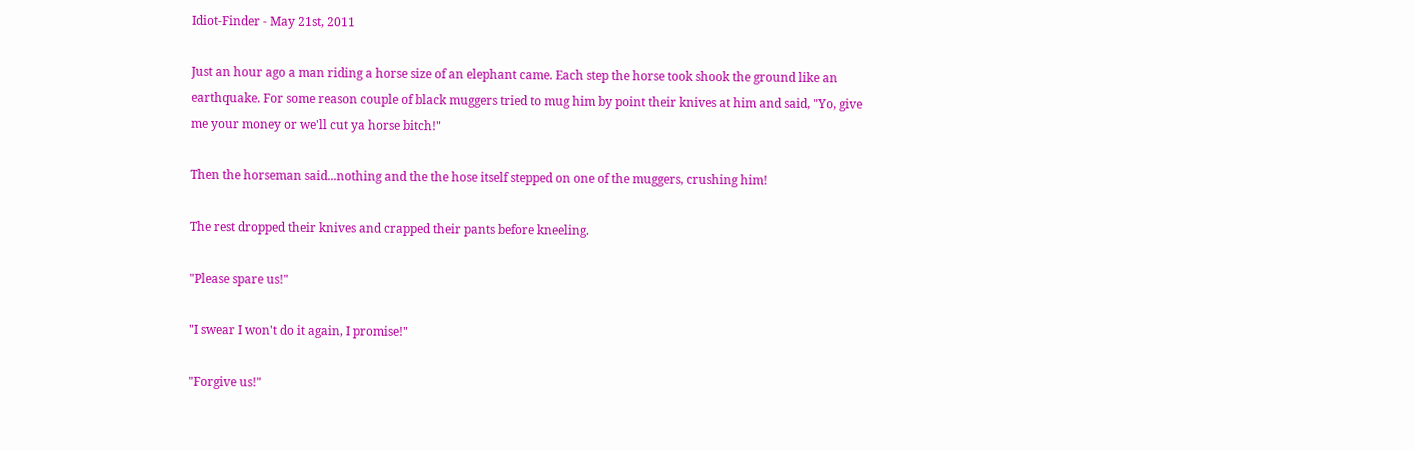Idiot-Finder - May 21st, 2011

Just an hour ago a man riding a horse size of an elephant came. Each step the horse took shook the ground like an earthquake. For some reason couple of black muggers tried to mug him by point their knives at him and said, "Yo, give me your money or we'll cut ya horse bitch!"

Then the horseman said...nothing and the the hose itself stepped on one of the muggers, crushing him!

The rest dropped their knives and crapped their pants before kneeling.

"Please spare us!"

"I swear I won't do it again, I promise!"

"Forgive us!"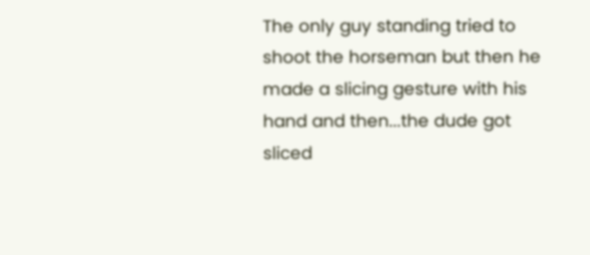The only guy standing tried to shoot the horseman but then he made a slicing gesture with his hand and then...the dude got sliced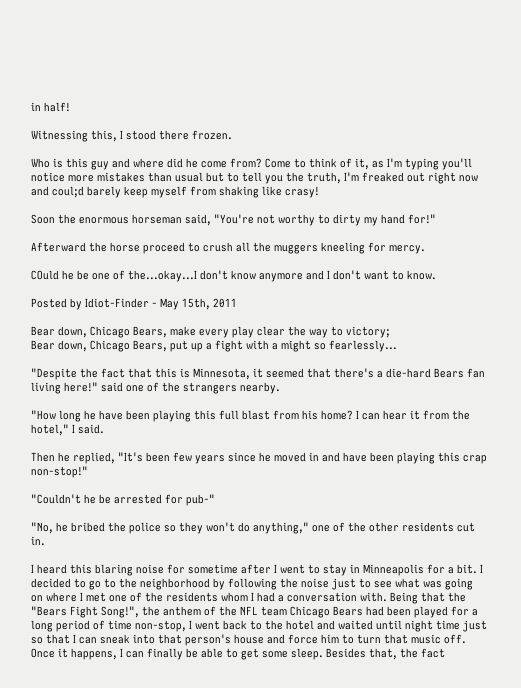in half!

Witnessing this, I stood there frozen.

Who is this guy and where did he come from? Come to think of it, as I'm typing you'll notice more mistakes than usual but to tell you the truth, I'm freaked out right now and coul;d barely keep myself from shaking like crasy!

Soon the enormous horseman said, "You're not worthy to dirty my hand for!"

Afterward the horse proceed to crush all the muggers kneeling for mercy.

COuld he be one of the...okay...I don't know anymore and I don't want to know.

Posted by Idiot-Finder - May 15th, 2011

Bear down, Chicago Bears, make every play clear the way to victory;
Bear down, Chicago Bears, put up a fight with a might so fearlessly...

"Despite the fact that this is Minnesota, it seemed that there's a die-hard Bears fan living here!" said one of the strangers nearby.

"How long he have been playing this full blast from his home? I can hear it from the hotel," I said.

Then he replied, "It's been few years since he moved in and have been playing this crap non-stop!"

"Couldn't he be arrested for pub-"

"No, he bribed the police so they won't do anything," one of the other residents cut in.

I heard this blaring noise for sometime after I went to stay in Minneapolis for a bit. I decided to go to the neighborhood by following the noise just to see what was going on where I met one of the residents whom I had a conversation with. Being that the "Bears Fight Song!", the anthem of the NFL team Chicago Bears had been played for a long period of time non-stop, I went back to the hotel and waited until night time just so that I can sneak into that person's house and force him to turn that music off. Once it happens, I can finally be able to get some sleep. Besides that, the fact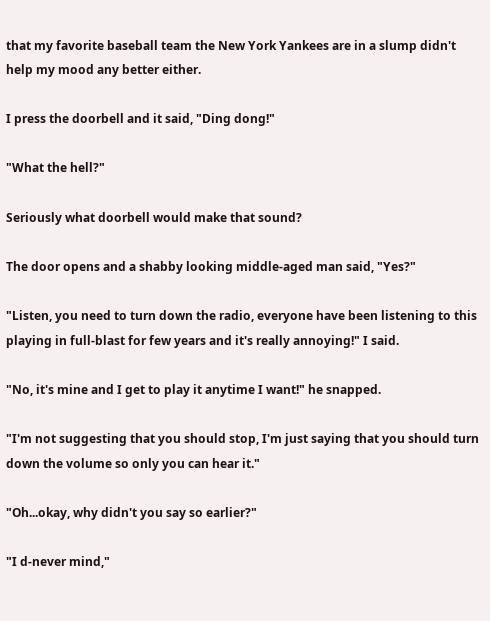that my favorite baseball team the New York Yankees are in a slump didn't help my mood any better either.

I press the doorbell and it said, "Ding dong!"

"What the hell?"

Seriously what doorbell would make that sound?

The door opens and a shabby looking middle-aged man said, "Yes?"

"Listen, you need to turn down the radio, everyone have been listening to this playing in full-blast for few years and it's really annoying!" I said.

"No, it's mine and I get to play it anytime I want!" he snapped.

"I'm not suggesting that you should stop, I'm just saying that you should turn down the volume so only you can hear it."

"Oh...okay, why didn't you say so earlier?"

"I d-never mind,"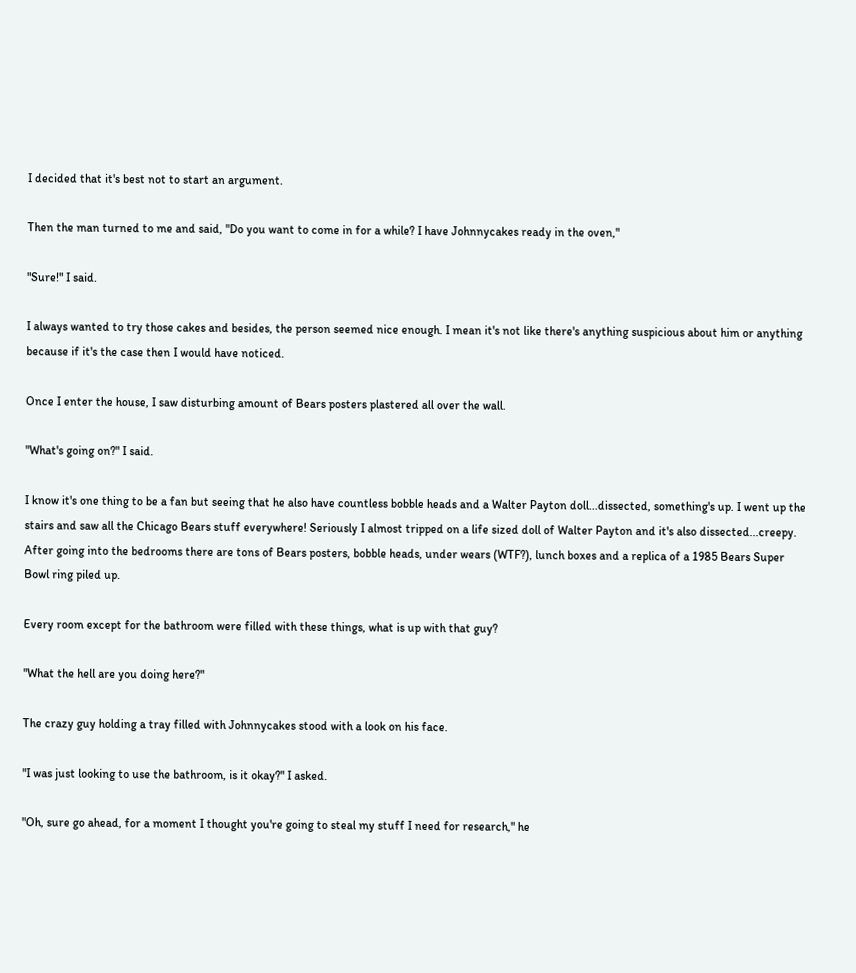I decided that it's best not to start an argument.

Then the man turned to me and said, "Do you want to come in for a while? I have Johnnycakes ready in the oven,"

"Sure!" I said.

I always wanted to try those cakes and besides, the person seemed nice enough. I mean it's not like there's anything suspicious about him or anything because if it's the case then I would have noticed.

Once I enter the house, I saw disturbing amount of Bears posters plastered all over the wall.

"What's going on?" I said.

I know it's one thing to be a fan but seeing that he also have countless bobble heads and a Walter Payton doll...dissected, something's up. I went up the stairs and saw all the Chicago Bears stuff everywhere! Seriously I almost tripped on a life sized doll of Walter Payton and it's also dissected...creepy. After going into the bedrooms there are tons of Bears posters, bobble heads, under wears (WTF?), lunch boxes and a replica of a 1985 Bears Super Bowl ring piled up.

Every room except for the bathroom were filled with these things, what is up with that guy?

"What the hell are you doing here?"

The crazy guy holding a tray filled with Johnnycakes stood with a look on his face.

"I was just looking to use the bathroom, is it okay?" I asked.

"Oh, sure go ahead, for a moment I thought you're going to steal my stuff I need for research," he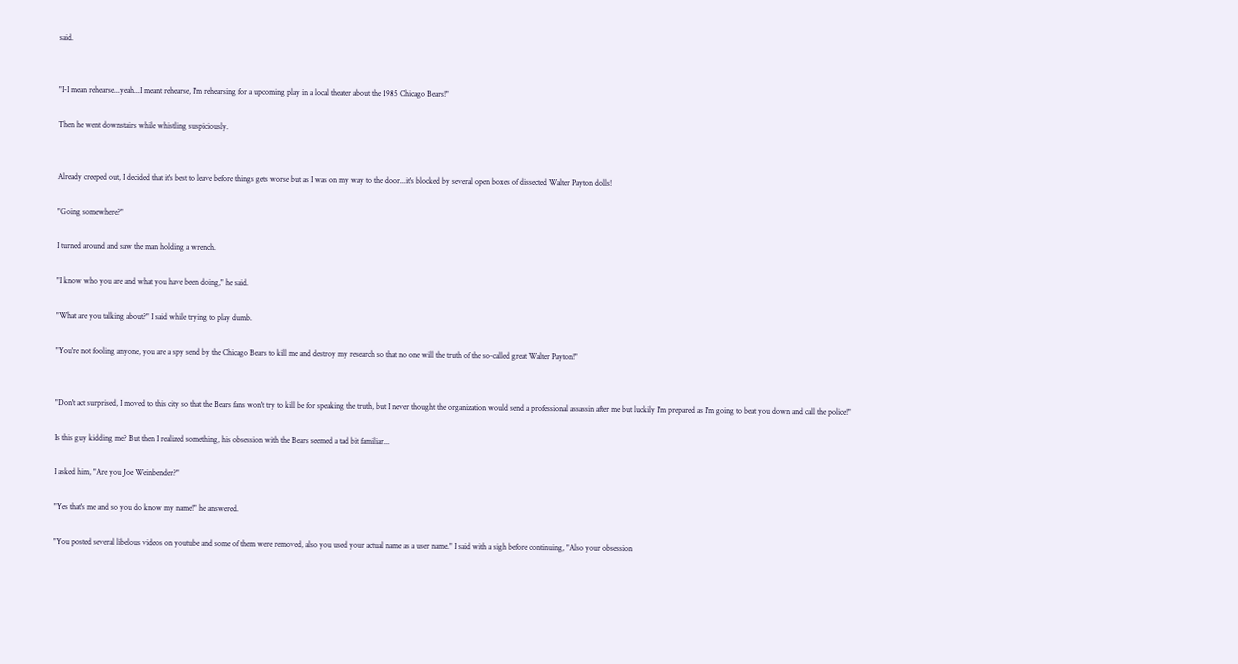said.


"I-I mean rehearse...yeah...I meant rehearse, I'm rehearsing for a upcoming play in a local theater about the 1985 Chicago Bears!"

Then he went downstairs while whistling suspiciously.


Already creeped out, I decided that it's best to leave before things gets worse but as I was on my way to the door...it's blocked by several open boxes of dissected Walter Payton dolls!

"Going somewhere?"

I turned around and saw the man holding a wrench.

"I know who you are and what you have been doing," he said.

"What are you talking about?" I said while trying to play dumb.

"You're not fooling anyone, you are a spy send by the Chicago Bears to kill me and destroy my research so that no one will the truth of the so-called great Walter Payton!"


"Don't act surprised, I moved to this city so that the Bears fans won't try to kill be for speaking the truth, but I never thought the organization would send a professional assassin after me but luckily I'm prepared as I'm going to beat you down and call the police!"

Is this guy kidding me? But then I realized something, his obsession with the Bears seemed a tad bit familiar...

I asked him, "Are you Joe Weinbender?"

"Yes that's me and so you do know my name!" he answered.

"You posted several libelous videos on youtube and some of them were removed, also you used your actual name as a user name." I said with a sigh before continuing, "Also your obsession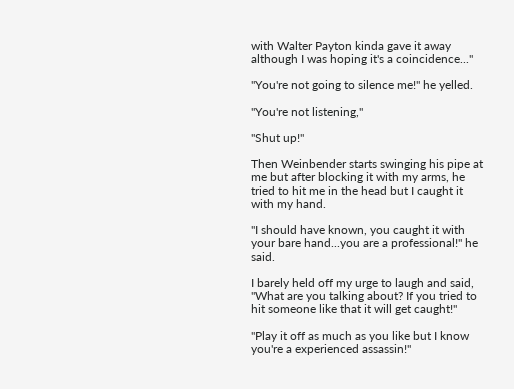with Walter Payton kinda gave it away although I was hoping it's a coincidence..."

"You're not going to silence me!" he yelled.

"You're not listening,"

"Shut up!"

Then Weinbender starts swinging his pipe at me but after blocking it with my arms, he tried to hit me in the head but I caught it with my hand.

"I should have known, you caught it with your bare hand...you are a professional!" he said.

I barely held off my urge to laugh and said, "What are you talking about? If you tried to hit someone like that it will get caught!"

"Play it off as much as you like but I know you're a experienced assassin!"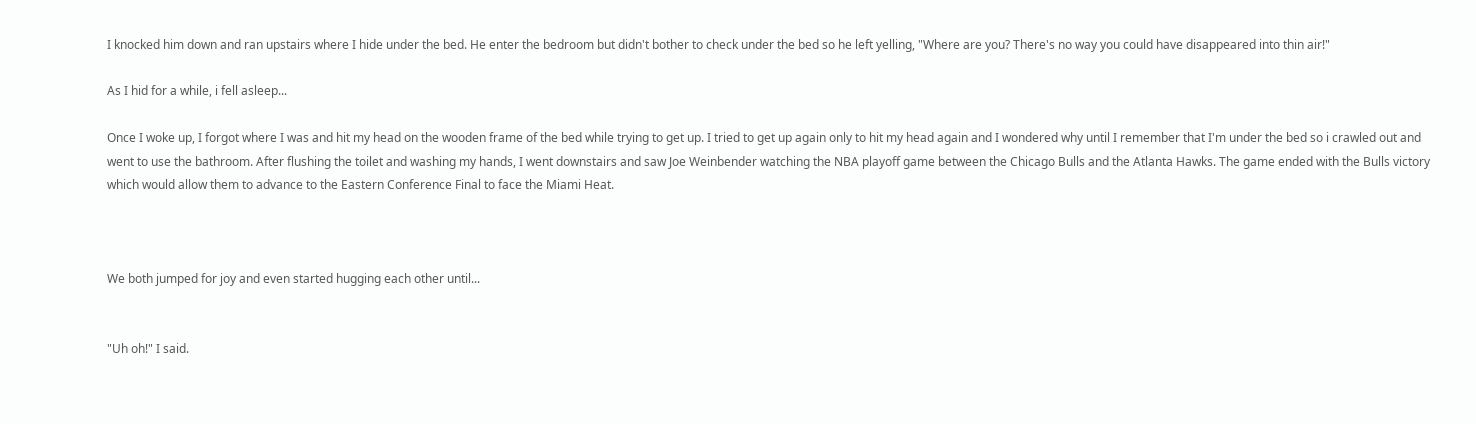I knocked him down and ran upstairs where I hide under the bed. He enter the bedroom but didn't bother to check under the bed so he left yelling, "Where are you? There's no way you could have disappeared into thin air!"

As I hid for a while, i fell asleep...

Once I woke up, I forgot where I was and hit my head on the wooden frame of the bed while trying to get up. I tried to get up again only to hit my head again and I wondered why until I remember that I'm under the bed so i crawled out and went to use the bathroom. After flushing the toilet and washing my hands, I went downstairs and saw Joe Weinbender watching the NBA playoff game between the Chicago Bulls and the Atlanta Hawks. The game ended with the Bulls victory which would allow them to advance to the Eastern Conference Final to face the Miami Heat.



We both jumped for joy and even started hugging each other until...


"Uh oh!" I said.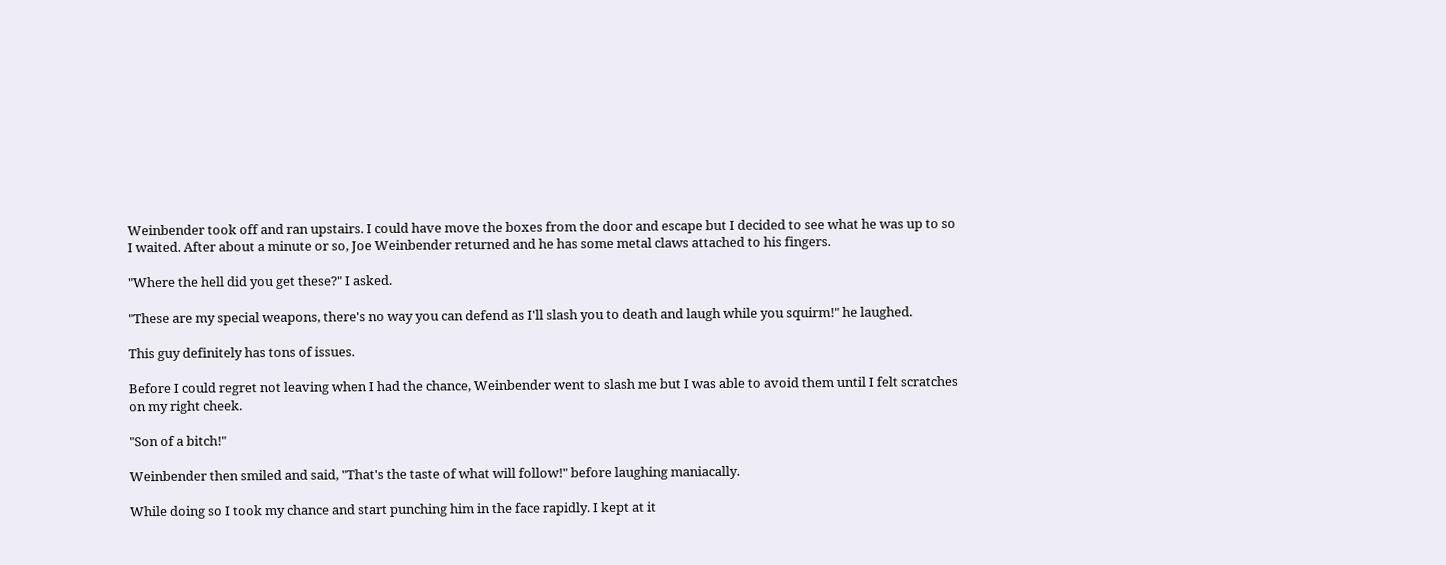Weinbender took off and ran upstairs. I could have move the boxes from the door and escape but I decided to see what he was up to so I waited. After about a minute or so, Joe Weinbender returned and he has some metal claws attached to his fingers.

"Where the hell did you get these?" I asked.

"These are my special weapons, there's no way you can defend as I'll slash you to death and laugh while you squirm!" he laughed.

This guy definitely has tons of issues.

Before I could regret not leaving when I had the chance, Weinbender went to slash me but I was able to avoid them until I felt scratches on my right cheek.

"Son of a bitch!"

Weinbender then smiled and said, "That's the taste of what will follow!" before laughing maniacally.

While doing so I took my chance and start punching him in the face rapidly. I kept at it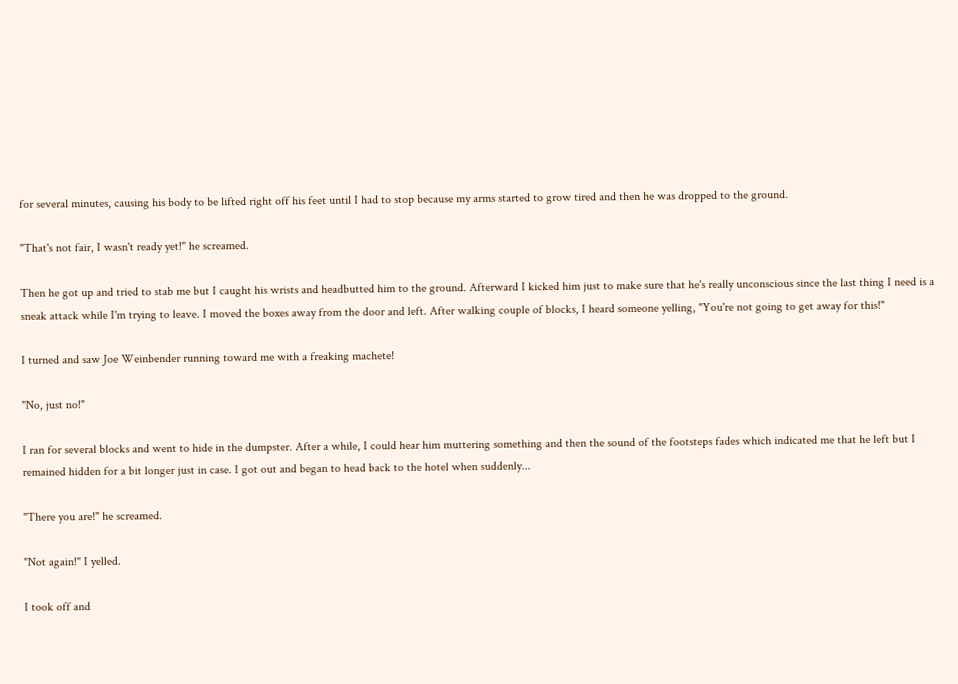for several minutes, causing his body to be lifted right off his feet until I had to stop because my arms started to grow tired and then he was dropped to the ground.

"That's not fair, I wasn't ready yet!" he screamed.

Then he got up and tried to stab me but I caught his wrists and headbutted him to the ground. Afterward I kicked him just to make sure that he's really unconscious since the last thing I need is a sneak attack while I'm trying to leave. I moved the boxes away from the door and left. After walking couple of blocks, I heard someone yelling, "You're not going to get away for this!"

I turned and saw Joe Weinbender running toward me with a freaking machete!

"No, just no!"

I ran for several blocks and went to hide in the dumpster. After a while, I could hear him muttering something and then the sound of the footsteps fades which indicated me that he left but I remained hidden for a bit longer just in case. I got out and began to head back to the hotel when suddenly...

"There you are!" he screamed.

"Not again!" I yelled.

I took off and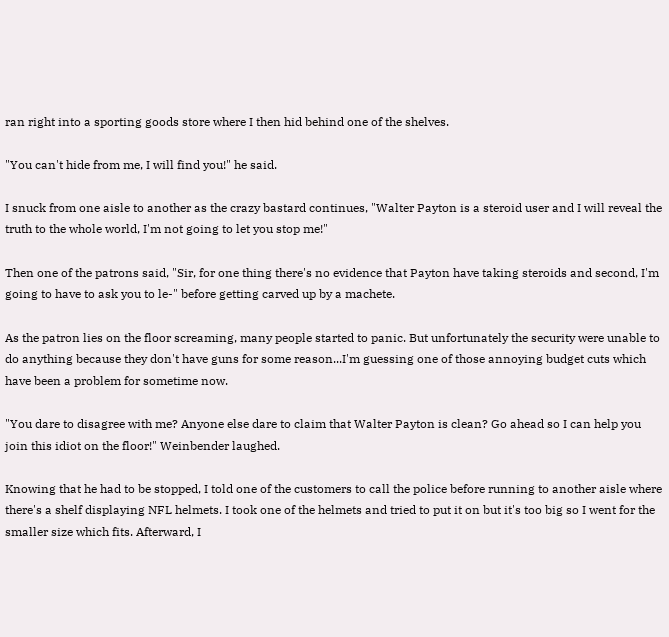ran right into a sporting goods store where I then hid behind one of the shelves.

"You can't hide from me, I will find you!" he said.

I snuck from one aisle to another as the crazy bastard continues, "Walter Payton is a steroid user and I will reveal the truth to the whole world, I'm not going to let you stop me!"

Then one of the patrons said, "Sir, for one thing there's no evidence that Payton have taking steroids and second, I'm going to have to ask you to le-" before getting carved up by a machete.

As the patron lies on the floor screaming, many people started to panic. But unfortunately the security were unable to do anything because they don't have guns for some reason...I'm guessing one of those annoying budget cuts which have been a problem for sometime now.

"You dare to disagree with me? Anyone else dare to claim that Walter Payton is clean? Go ahead so I can help you join this idiot on the floor!" Weinbender laughed.

Knowing that he had to be stopped, I told one of the customers to call the police before running to another aisle where there's a shelf displaying NFL helmets. I took one of the helmets and tried to put it on but it's too big so I went for the smaller size which fits. Afterward, I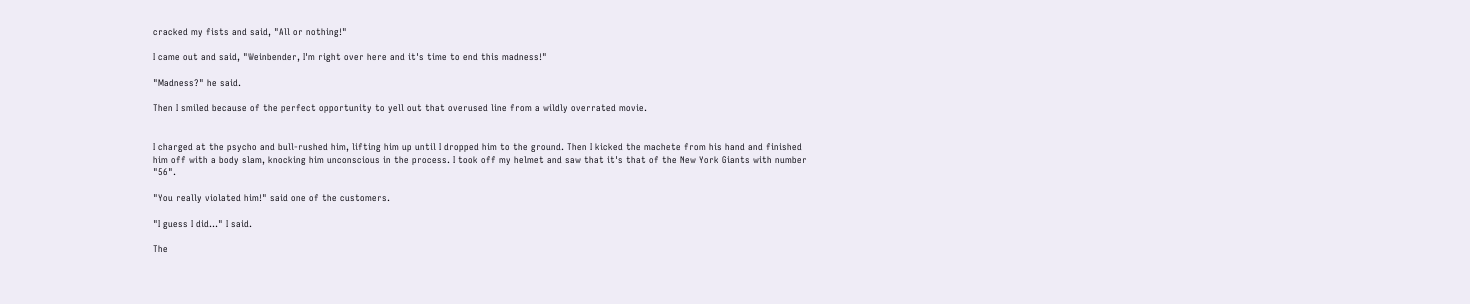cracked my fists and said, "All or nothing!"

I came out and said, "Weinbender, I'm right over here and it's time to end this madness!"

"Madness?" he said.

Then I smiled because of the perfect opportunity to yell out that overused line from a wildly overrated movie.


I charged at the psycho and bull-rushed him, lifting him up until I dropped him to the ground. Then I kicked the machete from his hand and finished him off with a body slam, knocking him unconscious in the process. I took off my helmet and saw that it's that of the New York Giants with number "56".

"You really violated him!" said one of the customers.

"I guess I did..." I said.

The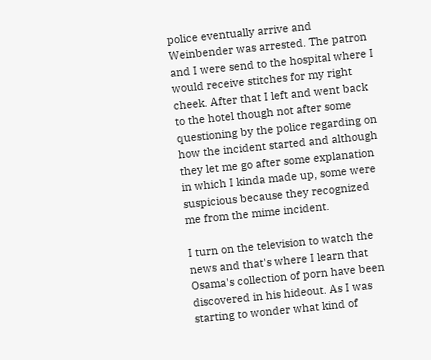police eventually arrive and Weinbender was arrested. The patron and I were send to the hospital where I would receive stitches for my right cheek. After that I left and went back to the hotel though not after some questioning by the police regarding on how the incident started and although they let me go after some explanation in which I kinda made up, some were suspicious because they recognized me from the mime incident.

I turn on the television to watch the news and that's where I learn that Osama's collection of porn have been discovered in his hideout. As I was starting to wonder what kind of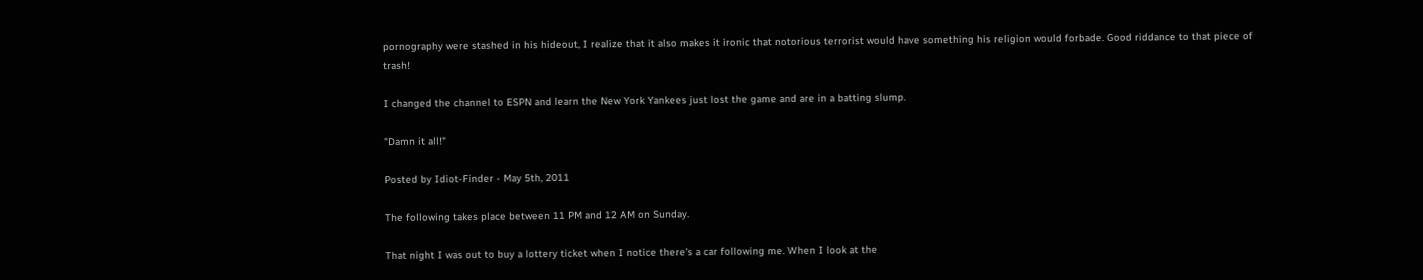pornography were stashed in his hideout, I realize that it also makes it ironic that notorious terrorist would have something his religion would forbade. Good riddance to that piece of trash!

I changed the channel to ESPN and learn the New York Yankees just lost the game and are in a batting slump.

"Damn it all!"

Posted by Idiot-Finder - May 5th, 2011

The following takes place between 11 PM and 12 AM on Sunday.

That night I was out to buy a lottery ticket when I notice there's a car following me. When I look at the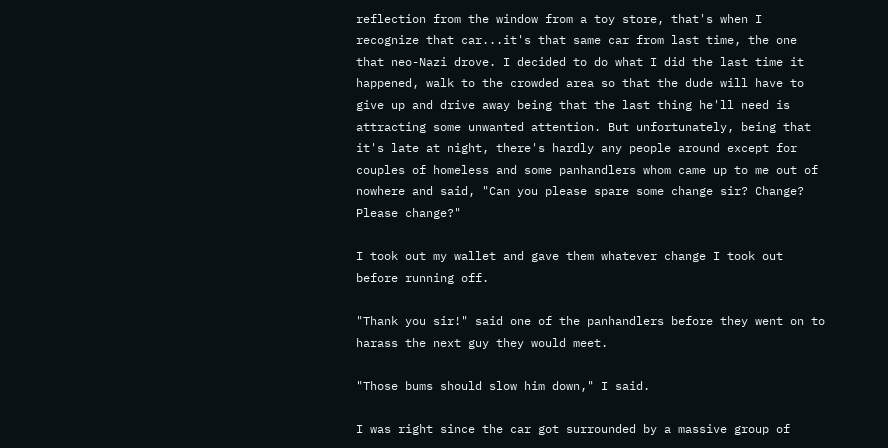reflection from the window from a toy store, that's when I recognize that car...it's that same car from last time, the one that neo-Nazi drove. I decided to do what I did the last time it happened, walk to the crowded area so that the dude will have to give up and drive away being that the last thing he'll need is attracting some unwanted attention. But unfortunately, being that it's late at night, there's hardly any people around except for couples of homeless and some panhandlers whom came up to me out of nowhere and said, "Can you please spare some change sir? Change? Please change?"

I took out my wallet and gave them whatever change I took out before running off.

"Thank you sir!" said one of the panhandlers before they went on to harass the next guy they would meet.

"Those bums should slow him down," I said.

I was right since the car got surrounded by a massive group of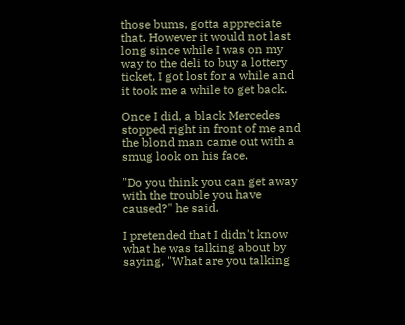those bums, gotta appreciate that. However it would not last long since while I was on my way to the deli to buy a lottery ticket, I got lost for a while and it took me a while to get back.

Once I did, a black Mercedes stopped right in front of me and the blond man came out with a smug look on his face.

"Do you think you can get away with the trouble you have caused?" he said.

I pretended that I didn't know what he was talking about by saying, "What are you talking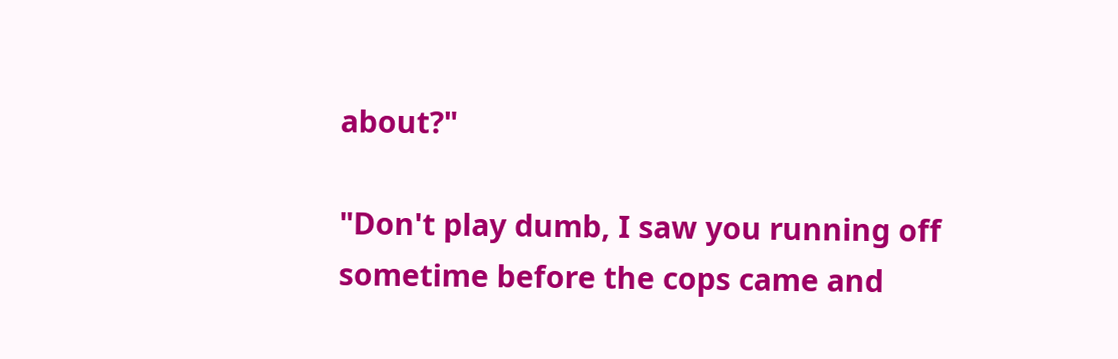about?"

"Don't play dumb, I saw you running off sometime before the cops came and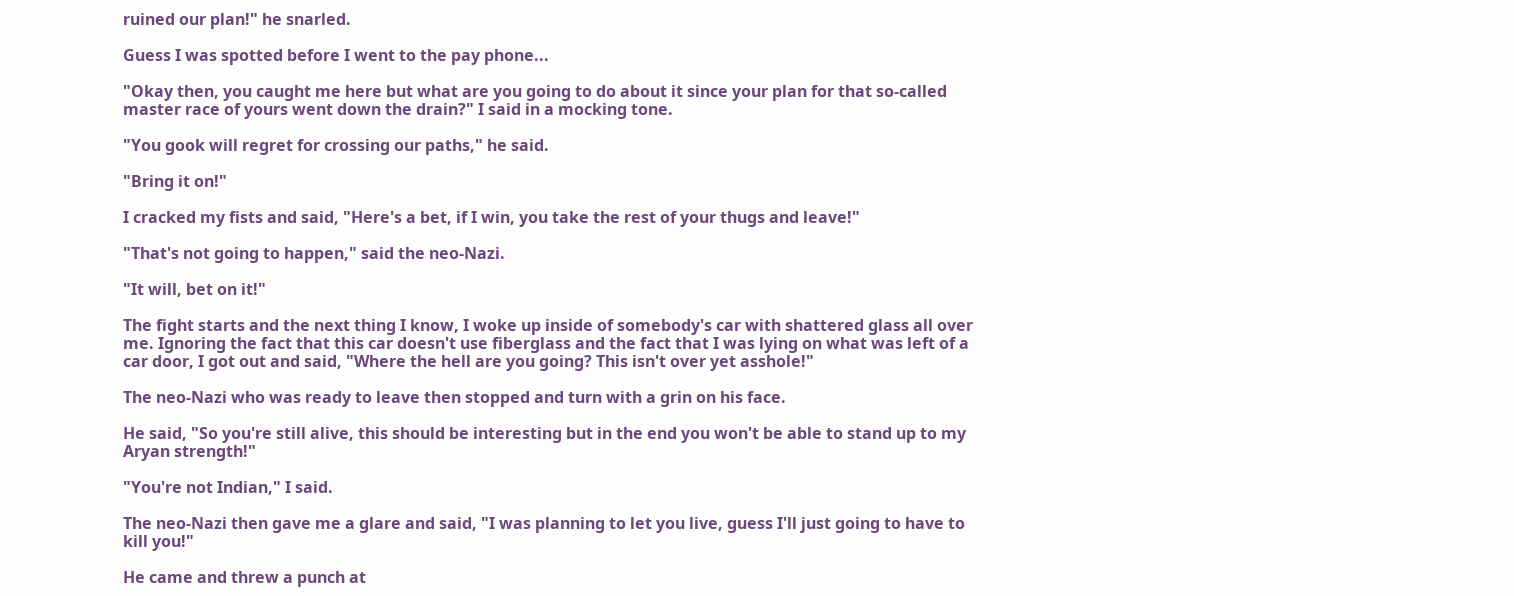ruined our plan!" he snarled.

Guess I was spotted before I went to the pay phone...

"Okay then, you caught me here but what are you going to do about it since your plan for that so-called master race of yours went down the drain?" I said in a mocking tone.

"You gook will regret for crossing our paths," he said.

"Bring it on!"

I cracked my fists and said, "Here's a bet, if I win, you take the rest of your thugs and leave!"

"That's not going to happen," said the neo-Nazi.

"It will, bet on it!"

The fight starts and the next thing I know, I woke up inside of somebody's car with shattered glass all over me. Ignoring the fact that this car doesn't use fiberglass and the fact that I was lying on what was left of a car door, I got out and said, "Where the hell are you going? This isn't over yet asshole!"

The neo-Nazi who was ready to leave then stopped and turn with a grin on his face.

He said, "So you're still alive, this should be interesting but in the end you won't be able to stand up to my Aryan strength!"

"You're not Indian," I said.

The neo-Nazi then gave me a glare and said, "I was planning to let you live, guess I'll just going to have to kill you!"

He came and threw a punch at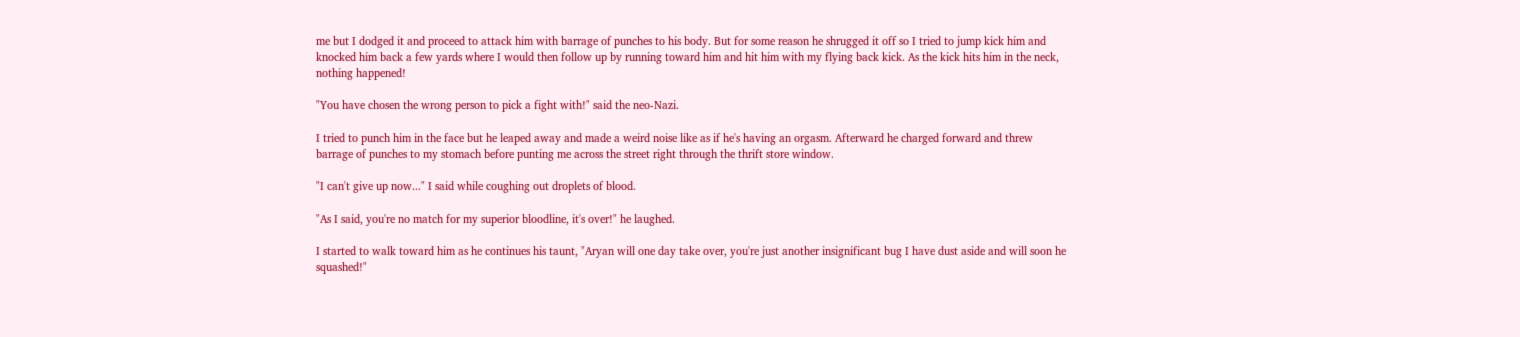me but I dodged it and proceed to attack him with barrage of punches to his body. But for some reason he shrugged it off so I tried to jump kick him and knocked him back a few yards where I would then follow up by running toward him and hit him with my flying back kick. As the kick hits him in the neck, nothing happened!

"You have chosen the wrong person to pick a fight with!" said the neo-Nazi.

I tried to punch him in the face but he leaped away and made a weird noise like as if he's having an orgasm. Afterward he charged forward and threw barrage of punches to my stomach before punting me across the street right through the thrift store window.

"I can't give up now..." I said while coughing out droplets of blood.

"As I said, you're no match for my superior bloodline, it's over!" he laughed.

I started to walk toward him as he continues his taunt, "Aryan will one day take over, you're just another insignificant bug I have dust aside and will soon he squashed!"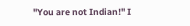"You are not Indian!" I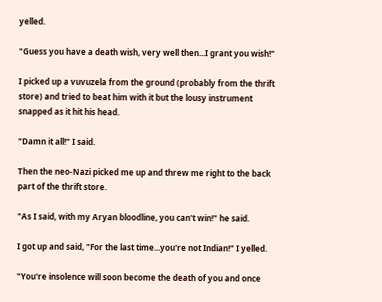yelled.

"Guess you have a death wish, very well then...I grant you wish!"

I picked up a vuvuzela from the ground (probably from the thrift store) and tried to beat him with it but the lousy instrument snapped as it hit his head.

"Damn it all!" I said.

Then the neo-Nazi picked me up and threw me right to the back part of the thrift store.

"As I said, with my Aryan bloodline, you can't win!" he said.

I got up and said, "For the last time...you're not Indian!" I yelled.

"You're insolence will soon become the death of you and once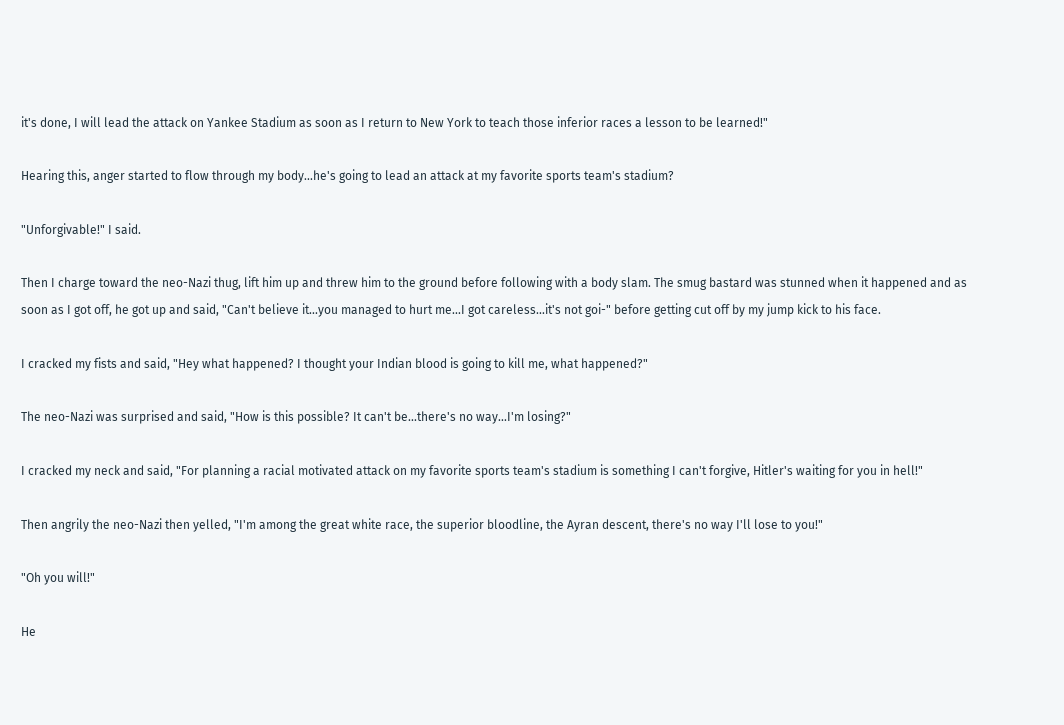it's done, I will lead the attack on Yankee Stadium as soon as I return to New York to teach those inferior races a lesson to be learned!"

Hearing this, anger started to flow through my body...he's going to lead an attack at my favorite sports team's stadium?

"Unforgivable!" I said.

Then I charge toward the neo-Nazi thug, lift him up and threw him to the ground before following with a body slam. The smug bastard was stunned when it happened and as soon as I got off, he got up and said, "Can't believe it...you managed to hurt me...I got careless...it's not goi-" before getting cut off by my jump kick to his face.

I cracked my fists and said, "Hey what happened? I thought your Indian blood is going to kill me, what happened?"

The neo-Nazi was surprised and said, "How is this possible? It can't be...there's no way...I'm losing?"

I cracked my neck and said, "For planning a racial motivated attack on my favorite sports team's stadium is something I can't forgive, Hitler's waiting for you in hell!"

Then angrily the neo-Nazi then yelled, "I'm among the great white race, the superior bloodline, the Ayran descent, there's no way I'll lose to you!"

"Oh you will!"

He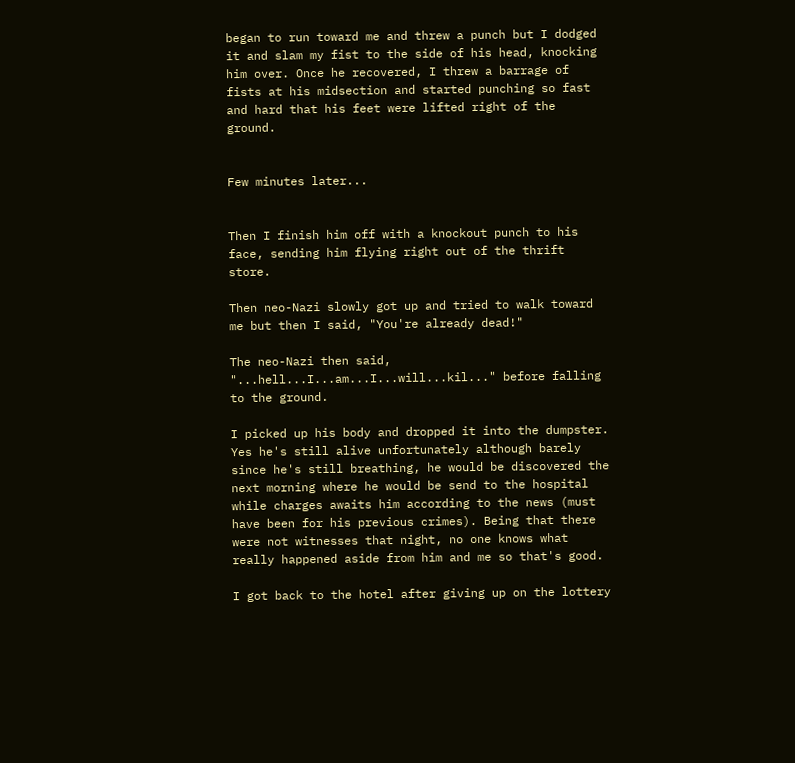began to run toward me and threw a punch but I dodged it and slam my fist to the side of his head, knocking him over. Once he recovered, I threw a barrage of fists at his midsection and started punching so fast and hard that his feet were lifted right of the ground.


Few minutes later...


Then I finish him off with a knockout punch to his face, sending him flying right out of the thrift store.

Then neo-Nazi slowly got up and tried to walk toward me but then I said, "You're already dead!"

The neo-Nazi then said, "...hell...I...am...I...will...kil..." before falling to the ground.

I picked up his body and dropped it into the dumpster. Yes he's still alive unfortunately although barely since he's still breathing, he would be discovered the next morning where he would be send to the hospital while charges awaits him according to the news (must have been for his previous crimes). Being that there were not witnesses that night, no one knows what really happened aside from him and me so that's good.

I got back to the hotel after giving up on the lottery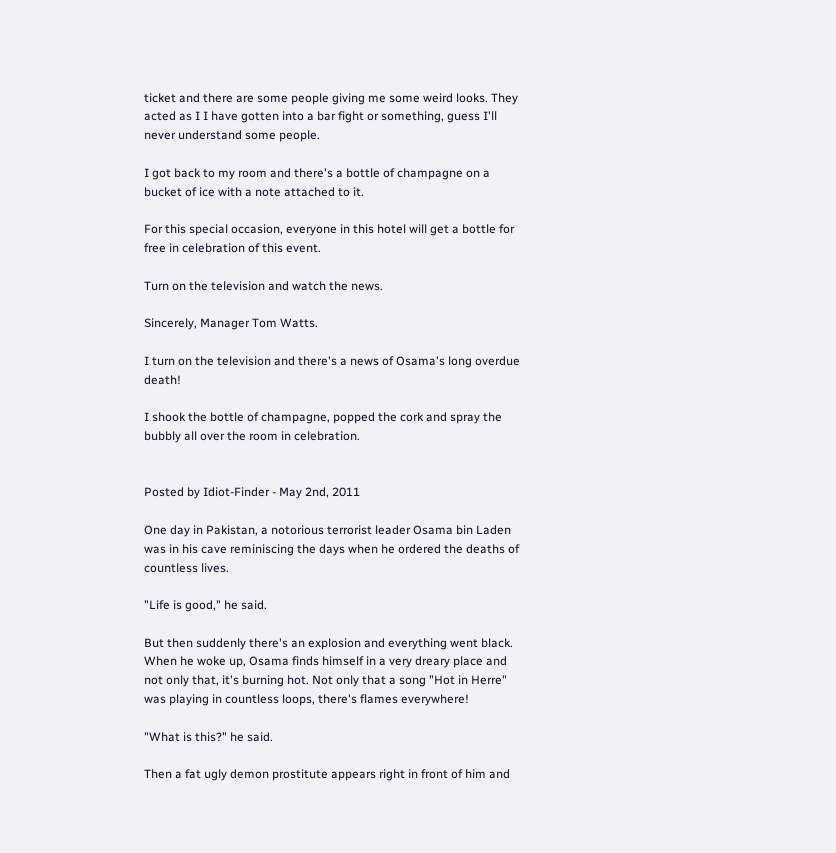ticket and there are some people giving me some weird looks. They acted as I I have gotten into a bar fight or something, guess I'll never understand some people.

I got back to my room and there's a bottle of champagne on a bucket of ice with a note attached to it.

For this special occasion, everyone in this hotel will get a bottle for free in celebration of this event.

Turn on the television and watch the news.

Sincerely, Manager Tom Watts.

I turn on the television and there's a news of Osama's long overdue death!

I shook the bottle of champagne, popped the cork and spray the bubbly all over the room in celebration.


Posted by Idiot-Finder - May 2nd, 2011

One day in Pakistan, a notorious terrorist leader Osama bin Laden was in his cave reminiscing the days when he ordered the deaths of countless lives.

"Life is good," he said.

But then suddenly there's an explosion and everything went black. When he woke up, Osama finds himself in a very dreary place and not only that, it's burning hot. Not only that a song "Hot in Herre" was playing in countless loops, there's flames everywhere!

"What is this?" he said.

Then a fat ugly demon prostitute appears right in front of him and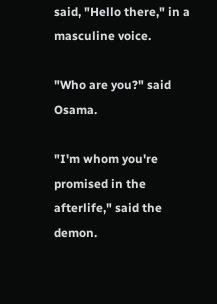said, "Hello there," in a masculine voice.

"Who are you?" said Osama.

"I'm whom you're promised in the afterlife," said the demon.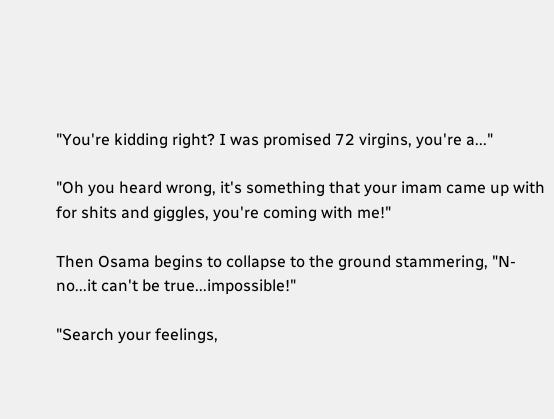"You're kidding right? I was promised 72 virgins, you're a..."

"Oh you heard wrong, it's something that your imam came up with for shits and giggles, you're coming with me!"

Then Osama begins to collapse to the ground stammering, "N-no...it can't be true...impossible!"

"Search your feelings,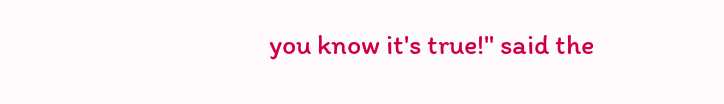you know it's true!" said the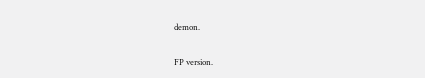demon.


FP version.